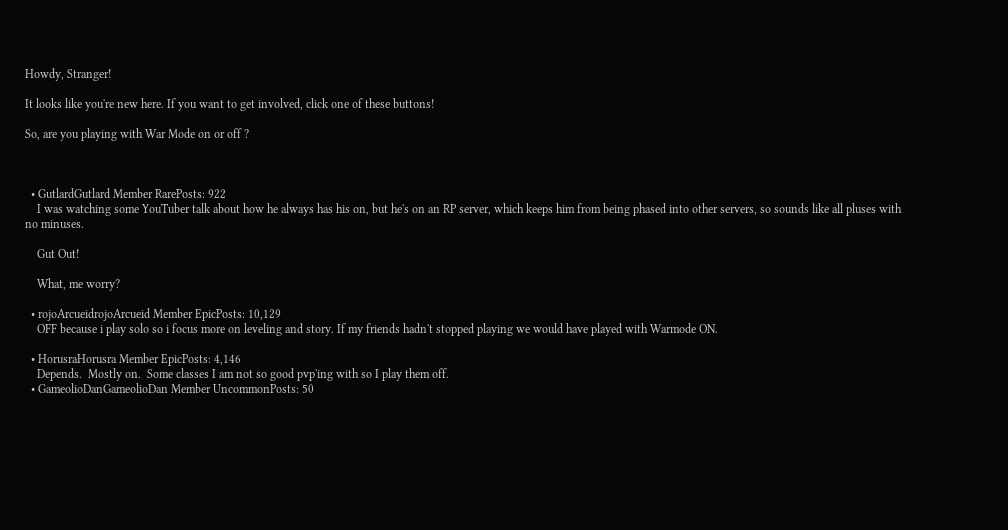Howdy, Stranger!

It looks like you're new here. If you want to get involved, click one of these buttons!

So, are you playing with War Mode on or off ?



  • GutlardGutlard Member RarePosts: 922
    I was watching some YouTuber talk about how he always has his on, but he's on an RP server, which keeps him from being phased into other servers, so sounds like all pluses with no minuses.

    Gut Out!

    What, me worry?

  • rojoArcueidrojoArcueid Member EpicPosts: 10,129
    OFF because i play solo so i focus more on leveling and story. If my friends hadn't stopped playing we would have played with Warmode ON.

  • HorusraHorusra Member EpicPosts: 4,146
    Depends.  Mostly on.  Some classes I am not so good pvp'ing with so I play them off.
  • GameolioDanGameolioDan Member UncommonPosts: 50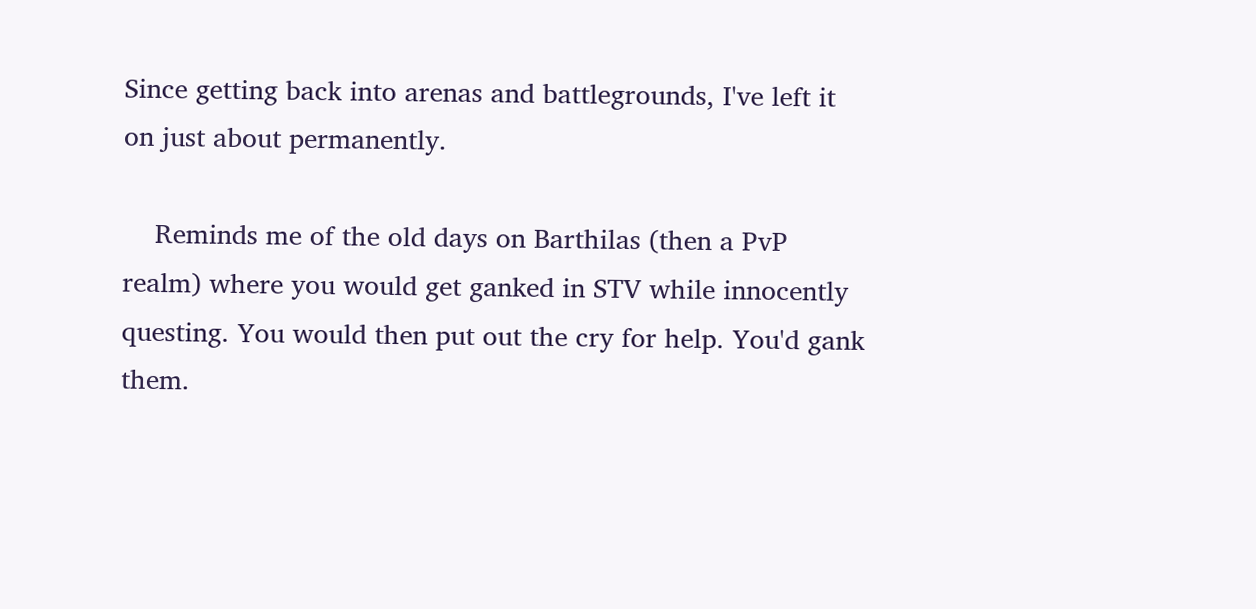Since getting back into arenas and battlegrounds, I've left it on just about permanently.

    Reminds me of the old days on Barthilas (then a PvP realm) where you would get ganked in STV while innocently questing. You would then put out the cry for help. You'd gank them.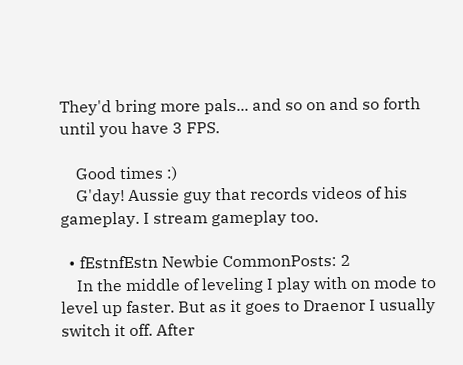They'd bring more pals... and so on and so forth until you have 3 FPS.

    Good times :)
    G'day! Aussie guy that records videos of his gameplay. I stream gameplay too.

  • fEstnfEstn Newbie CommonPosts: 2
    In the middle of leveling I play with on mode to level up faster. But as it goes to Draenor I usually switch it off. After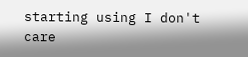starting using I don't care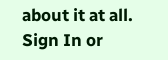about it at all.
Sign In or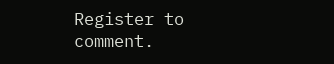Register to comment.